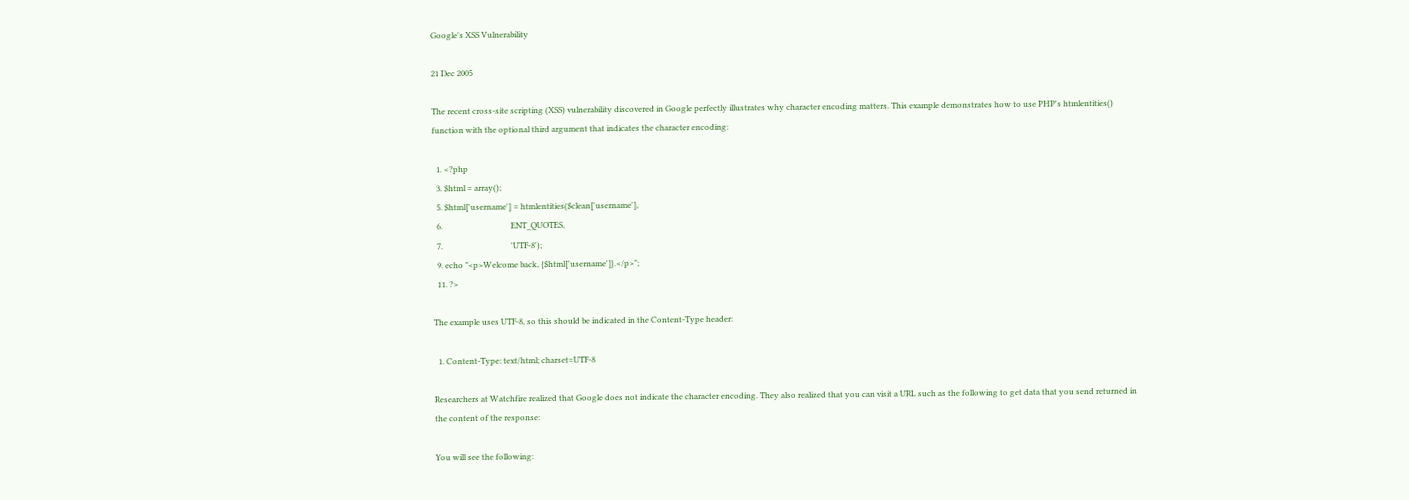Google's XSS Vulnerability

21 Dec 2005

The recent cross-site scripting (XSS) vulnerability discovered in Google perfectly illustrates why character encoding matters. This example demonstrates how to use PHP's htmlentities() function with the optional third argument that indicates the character encoding:

  1. <?php
  3. $html = array();
  5. $html['username'] = htmlentities($clean['username'],
  6.                                  ENT_QUOTES,
  7.                                  'UTF-8');
  9. echo "<p>Welcome back, {$html['username']}.</p>";
  11. ?>

The example uses UTF-8, so this should be indicated in the Content-Type header:

  1. Content-Type: text/html; charset=UTF-8

Researchers at Watchfire realized that Google does not indicate the character encoding. They also realized that you can visit a URL such as the following to get data that you send returned in the content of the response:

You will see the following: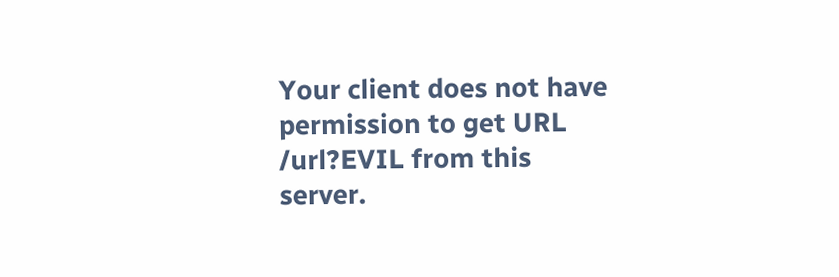Your client does not have permission to get URL /url?EVIL from this server.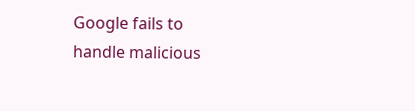Google fails to handle malicious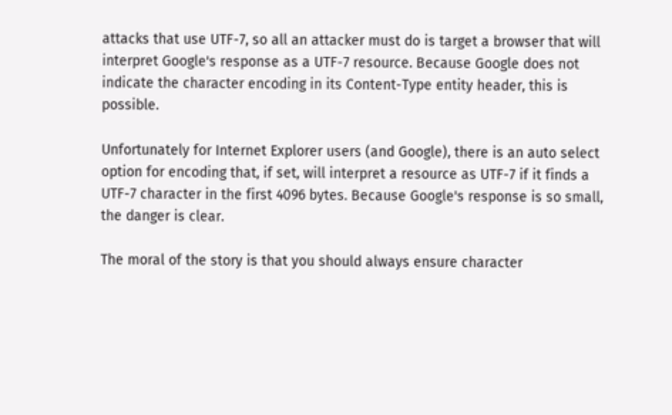attacks that use UTF-7, so all an attacker must do is target a browser that will interpret Google's response as a UTF-7 resource. Because Google does not indicate the character encoding in its Content-Type entity header, this is possible.

Unfortunately for Internet Explorer users (and Google), there is an auto select option for encoding that, if set, will interpret a resource as UTF-7 if it finds a UTF-7 character in the first 4096 bytes. Because Google's response is so small, the danger is clear.

The moral of the story is that you should always ensure character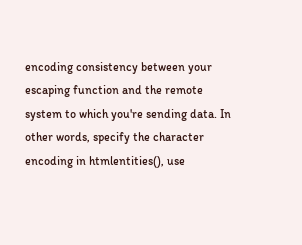encoding consistency between your escaping function and the remote system to which you're sending data. In other words, specify the character encoding in htmlentities(), use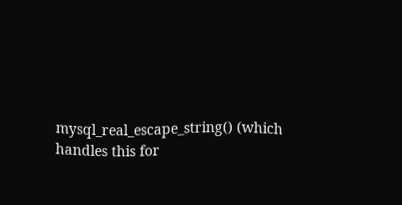mysql_real_escape_string() (which handles this for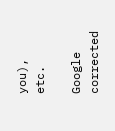you), etc.

Google corrected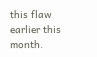this flaw earlier this month.